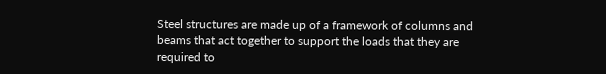Steel structures are made up of a framework of columns and beams that act together to support the loads that they are required to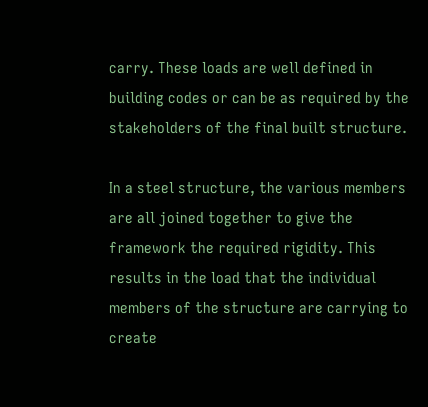carry. These loads are well defined in building codes or can be as required by the stakeholders of the final built structure.

In a steel structure, the various members are all joined together to give the framework the required rigidity. This results in the load that the individual members of the structure are carrying to create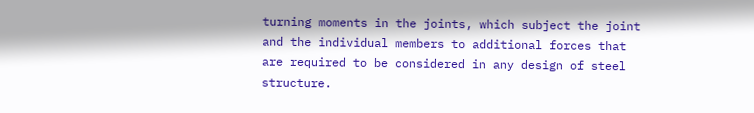turning moments in the joints, which subject the joint and the individual members to additional forces that are required to be considered in any design of steel structure.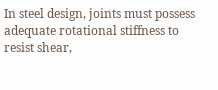In steel design, joints must possess adequate rotational stiffness to resist shear,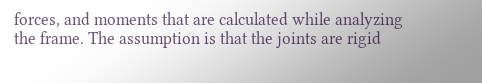forces, and moments that are calculated while analyzing the frame. The assumption is that the joints are rigid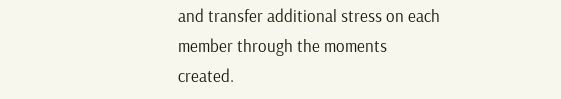and transfer additional stress on each member through the moments created.